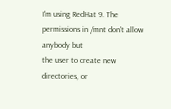I'm using RedHat 9. The permissions in /mnt don't allow anybody but
the user to create new directories, or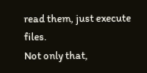read them, just execute files.
Not only that,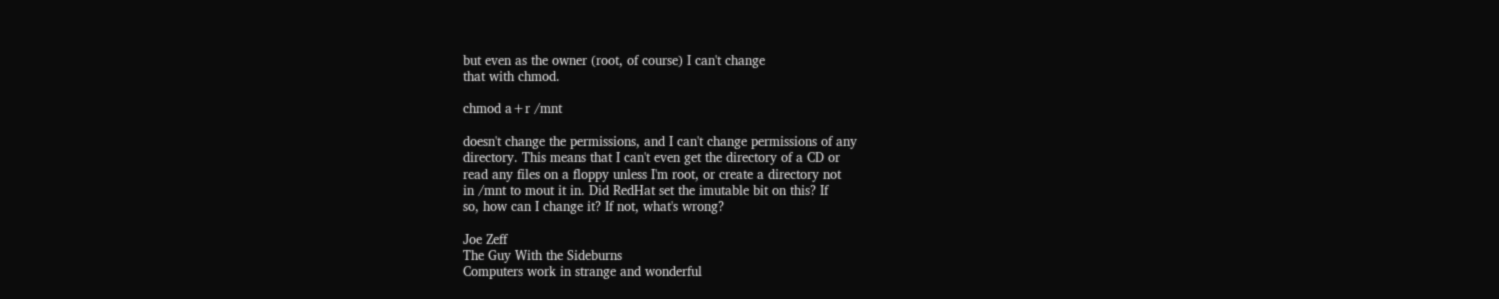but even as the owner (root, of course) I can't change
that with chmod.

chmod a+r /mnt

doesn't change the permissions, and I can't change permissions of any
directory. This means that I can't even get the directory of a CD or
read any files on a floppy unless I'm root, or create a directory not
in /mnt to mout it in. Did RedHat set the imutable bit on this? If
so, how can I change it? If not, what's wrong?

Joe Zeff
The Guy With the Sideburns
Computers work in strange and wonderful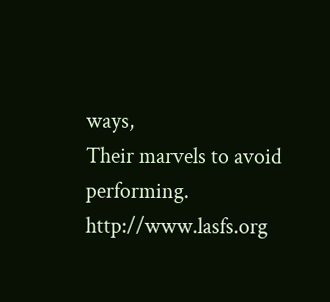ways,
Their marvels to avoid performing.
http://www.lasfs.org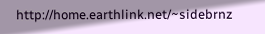http://home.earthlink.net/~sidebrnz